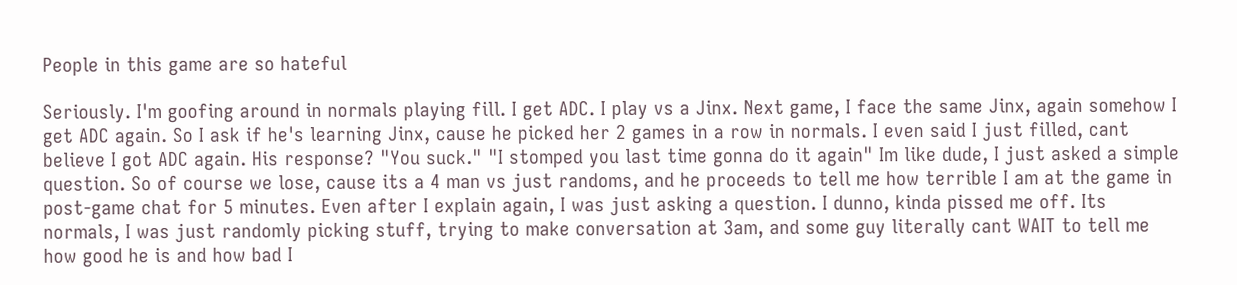People in this game are so hateful

Seriously. I'm goofing around in normals playing fill. I get ADC. I play vs a Jinx. Next game, I face the same Jinx, again somehow I get ADC again. So I ask if he's learning Jinx, cause he picked her 2 games in a row in normals. I even said I just filled, cant believe I got ADC again. His response? "You suck." "I stomped you last time gonna do it again" Im like dude, I just asked a simple question. So of course we lose, cause its a 4 man vs just randoms, and he proceeds to tell me how terrible I am at the game in post-game chat for 5 minutes. Even after I explain again, I was just asking a question. I dunno, kinda pissed me off. Its normals, I was just randomly picking stuff, trying to make conversation at 3am, and some guy literally cant WAIT to tell me how good he is and how bad I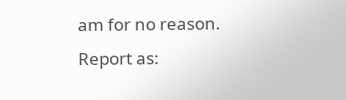am for no reason.
Report as: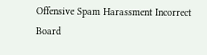Offensive Spam Harassment Incorrect Board